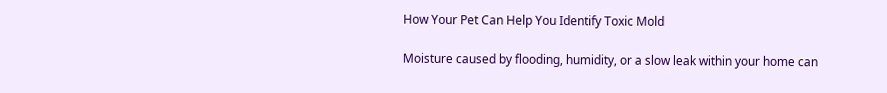How Your Pet Can Help You Identify Toxic Mold

Moisture caused by flooding, humidity, or a slow leak within your home can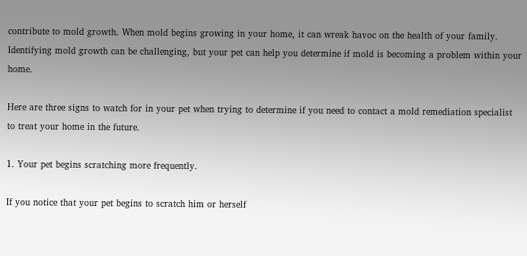contribute to mold growth. When mold begins growing in your home, it can wreak havoc on the health of your family. Identifying mold growth can be challenging, but your pet can help you determine if mold is becoming a problem within your home.

Here are three signs to watch for in your pet when trying to determine if you need to contact a mold remediation specialist to treat your home in the future.

1. Your pet begins scratching more frequently.

If you notice that your pet begins to scratch him or herself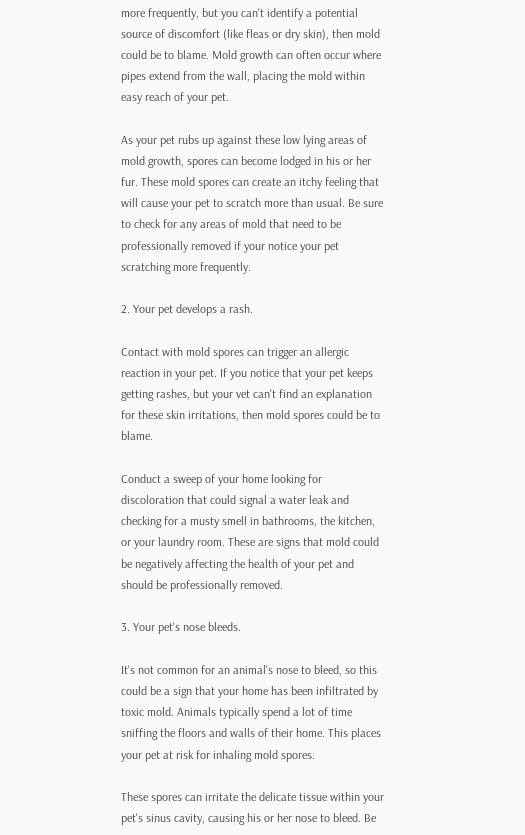more frequently, but you can't identify a potential source of discomfort (like fleas or dry skin), then mold could be to blame. Mold growth can often occur where pipes extend from the wall, placing the mold within easy reach of your pet.

As your pet rubs up against these low lying areas of mold growth, spores can become lodged in his or her fur. These mold spores can create an itchy feeling that will cause your pet to scratch more than usual. Be sure to check for any areas of mold that need to be professionally removed if your notice your pet scratching more frequently.

2. Your pet develops a rash.

Contact with mold spores can trigger an allergic reaction in your pet. If you notice that your pet keeps getting rashes, but your vet can't find an explanation for these skin irritations, then mold spores could be to blame.

Conduct a sweep of your home looking for discoloration that could signal a water leak and checking for a musty smell in bathrooms, the kitchen, or your laundry room. These are signs that mold could be negatively affecting the health of your pet and should be professionally removed.

3. Your pet's nose bleeds.

It's not common for an animal's nose to bleed, so this could be a sign that your home has been infiltrated by toxic mold. Animals typically spend a lot of time sniffing the floors and walls of their home. This places your pet at risk for inhaling mold spores.

These spores can irritate the delicate tissue within your pet's sinus cavity, causing his or her nose to bleed. Be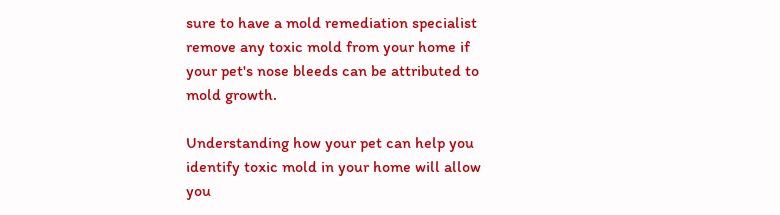sure to have a mold remediation specialist remove any toxic mold from your home if your pet's nose bleeds can be attributed to mold growth.

Understanding how your pet can help you identify toxic mold in your home will allow you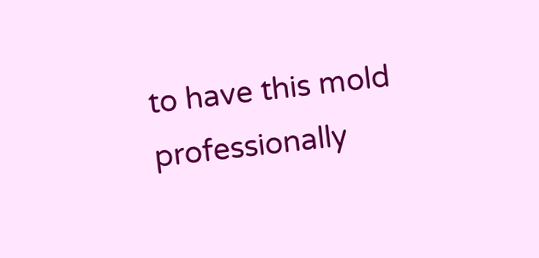to have this mold professionally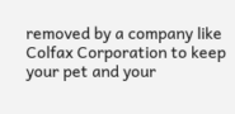removed by a company like Colfax Corporation to keep your pet and your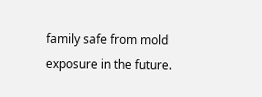family safe from mold exposure in the future.